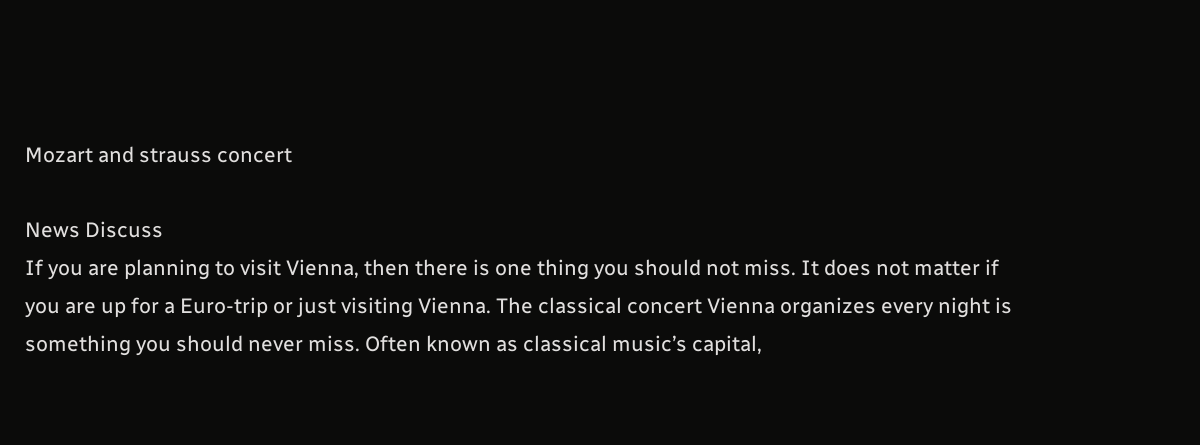Mozart and strauss concert

News Discuss
If you are planning to visit Vienna, then there is one thing you should not miss. It does not matter if you are up for a Euro-trip or just visiting Vienna. The classical concert Vienna organizes every night is something you should never miss. Often known as classical music’s capital,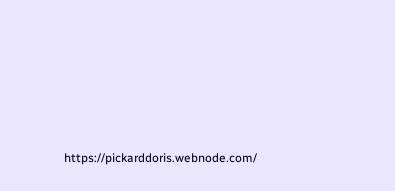https://pickarddoris.webnode.com/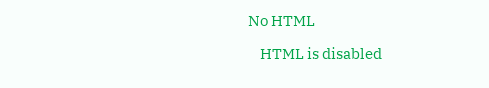No HTML

    HTML is disabled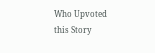Who Upvoted this Story